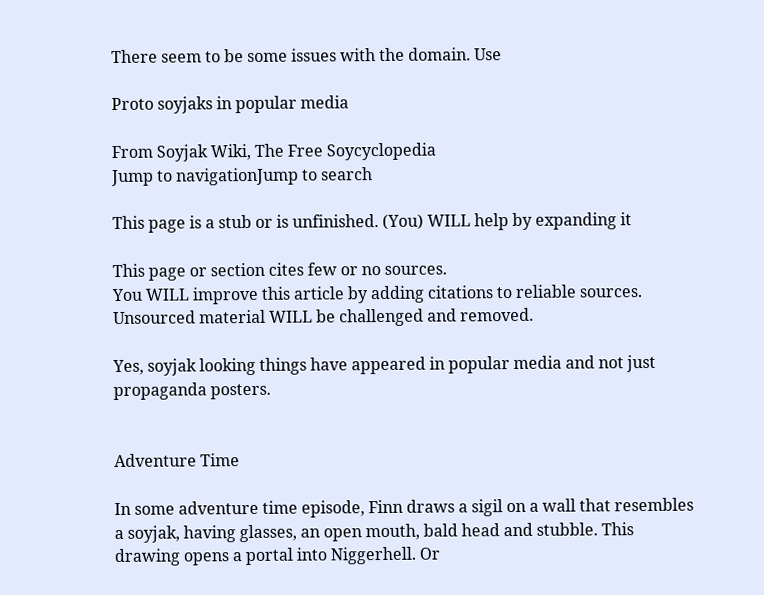There seem to be some issues with the domain. Use

Proto soyjaks in popular media

From Soyjak Wiki, The Free Soycyclopedia
Jump to navigationJump to search

This page is a stub or is unfinished. (You) WILL help by expanding it

This page or section cites few or no sources.
You WILL improve this article by adding citations to reliable sources. Unsourced material WILL be challenged and removed.

Yes, soyjak looking things have appeared in popular media and not just propaganda posters.


Adventure Time

In some adventure time episode, Finn draws a sigil on a wall that resembles a soyjak, having glasses, an open mouth, bald head and stubble. This drawing opens a portal into Niggerhell. Or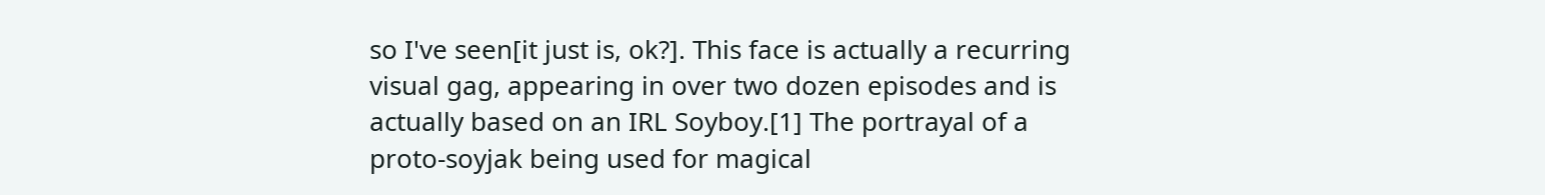so I've seen[it just is, ok?]. This face is actually a recurring visual gag, appearing in over two dozen episodes and is actually based on an IRL Soyboy.[1] The portrayal of a proto-soyjak being used for magical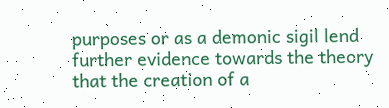purposes or as a demonic sigil lend further evidence towards the theory that the creation of a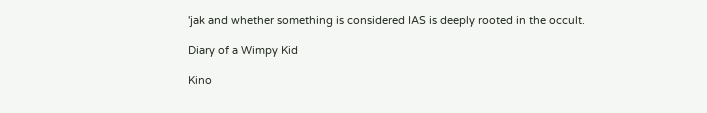'jak and whether something is considered IAS is deeply rooted in the occult.

Diary of a Wimpy Kid

Kino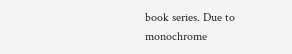book series. Due to monochrome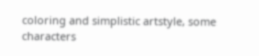coloring and simplistic artstyle, some characters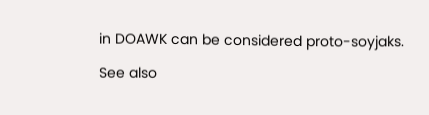in DOAWK can be considered proto-soyjaks.

See also